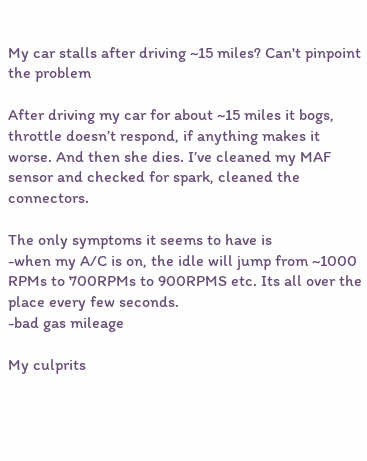My car stalls after driving ~15 miles? Can't pinpoint the problem

After driving my car for about ~15 miles it bogs, throttle doesn’t respond, if anything makes it worse. And then she dies. I’ve cleaned my MAF sensor and checked for spark, cleaned the connectors.

The only symptoms it seems to have is
-when my A/C is on, the idle will jump from ~1000 RPMs to 700RPMs to 900RPMS etc. Its all over the place every few seconds.
-bad gas mileage

My culprits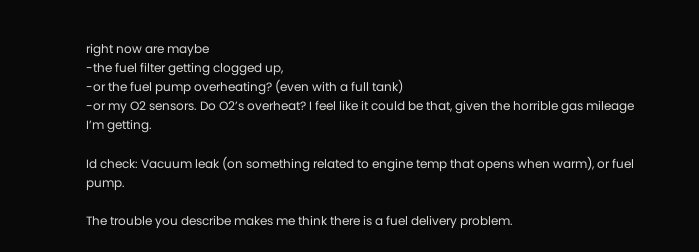right now are maybe
-the fuel filter getting clogged up,
-or the fuel pump overheating? (even with a full tank)
-or my O2 sensors. Do O2’s overheat? I feel like it could be that, given the horrible gas mileage I’m getting.

Id check: Vacuum leak (on something related to engine temp that opens when warm), or fuel pump.

The trouble you describe makes me think there is a fuel delivery problem.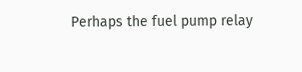Perhaps the fuel pump relay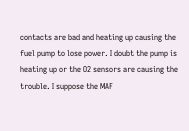contacts are bad and heating up causing the fuel pump to lose power. I doubt the pump is heating up or the O2 sensors are causing the trouble. I suppose the MAF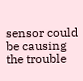sensor could be causing the trouble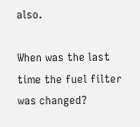also.

When was the last time the fuel filter was changed?